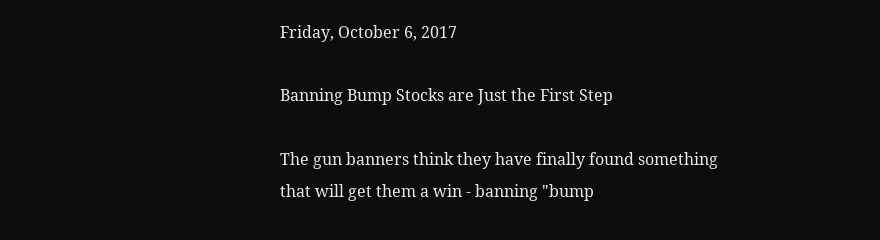Friday, October 6, 2017

Banning Bump Stocks are Just the First Step

The gun banners think they have finally found something that will get them a win - banning "bump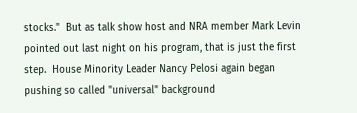stocks."  But as talk show host and NRA member Mark Levin pointed out last night on his program, that is just the first step.  House Minority Leader Nancy Pelosi again began pushing so called "universal" background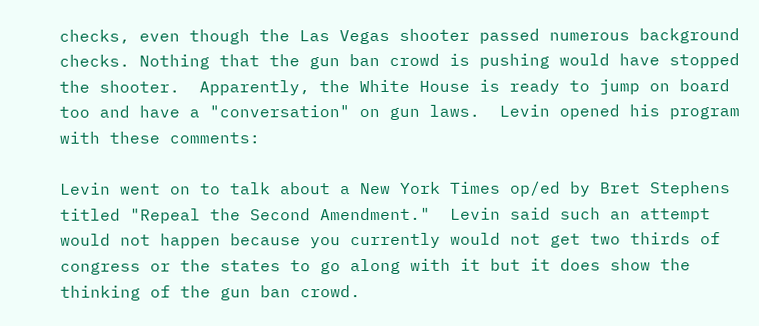checks, even though the Las Vegas shooter passed numerous background checks. Nothing that the gun ban crowd is pushing would have stopped the shooter.  Apparently, the White House is ready to jump on board too and have a "conversation" on gun laws.  Levin opened his program with these comments:

Levin went on to talk about a New York Times op/ed by Bret Stephens titled "Repeal the Second Amendment."  Levin said such an attempt would not happen because you currently would not get two thirds of congress or the states to go along with it but it does show the thinking of the gun ban crowd.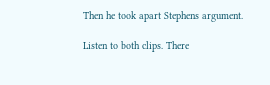Then he took apart Stephens argument.

Listen to both clips. There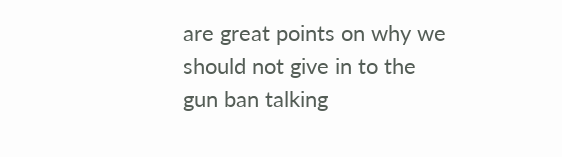are great points on why we should not give in to the gun ban talking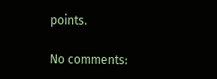points.

No comments: